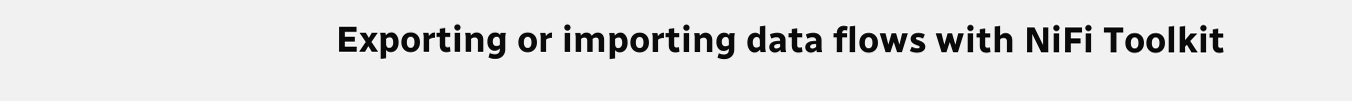Exporting or importing data flows with NiFi Toolkit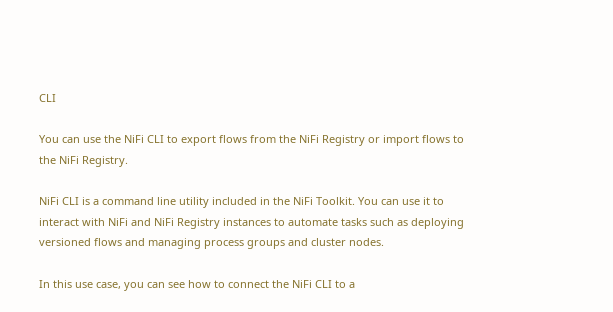CLI

You can use the NiFi CLI to export flows from the NiFi Registry or import flows to the NiFi Registry.

NiFi CLI is a command line utility included in the NiFi Toolkit. You can use it to interact with NiFi and NiFi Registry instances to automate tasks such as deploying versioned flows and managing process groups and cluster nodes.

In this use case, you can see how to connect the NiFi CLI to a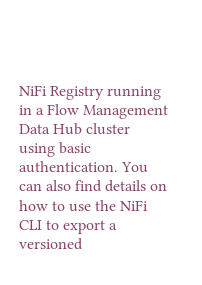NiFi Registry running in a Flow Management Data Hub cluster using basic authentication. You can also find details on how to use the NiFi CLI to export a versioned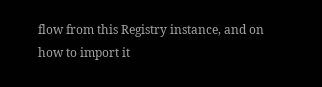flow from this Registry instance, and on how to import it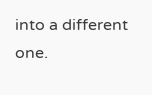into a different one.